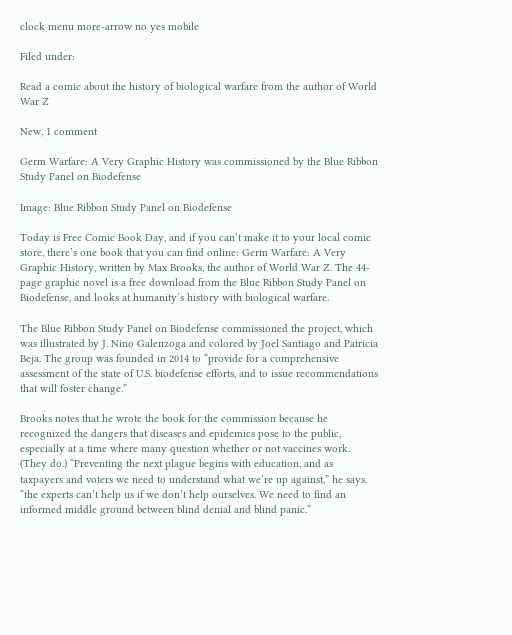clock menu more-arrow no yes mobile

Filed under:

Read a comic about the history of biological warfare from the author of World War Z

New, 1 comment

Germ Warfare: A Very Graphic History was commissioned by the Blue Ribbon Study Panel on Biodefense

Image: Blue Ribbon Study Panel on Biodefense

Today is Free Comic Book Day, and if you can’t make it to your local comic store, there’s one book that you can find online: Germ Warfare: A Very Graphic History, written by Max Brooks, the author of World War Z. The 44-page graphic novel is a free download from the Blue Ribbon Study Panel on Biodefense, and looks at humanity’s history with biological warfare.

The Blue Ribbon Study Panel on Biodefense commissioned the project, which was illustrated by J. Nino Galenzoga and colored by Joel Santiago and Patricia Beja. The group was founded in 2014 to “provide for a comprehensive assessment of the state of U.S. biodefense efforts, and to issue recommendations that will foster change.”

Brooks notes that he wrote the book for the commission because he recognized the dangers that diseases and epidemics pose to the public, especially at a time where many question whether or not vaccines work. (They do.) “Preventing the next plague begins with education, and as taxpayers and voters we need to understand what we’re up against,” he says. “the experts can’t help us if we don’t help ourselves. We need to find an informed middle ground between blind denial and blind panic.”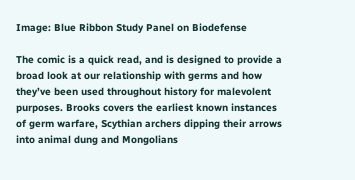Image: Blue Ribbon Study Panel on Biodefense

The comic is a quick read, and is designed to provide a broad look at our relationship with germs and how they’ve been used throughout history for malevolent purposes. Brooks covers the earliest known instances of germ warfare, Scythian archers dipping their arrows into animal dung and Mongolians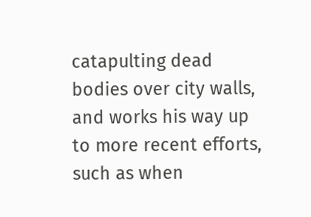catapulting dead bodies over city walls, and works his way up to more recent efforts, such as when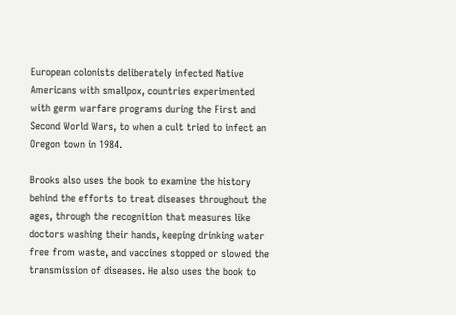European colonists deliberately infected Native Americans with smallpox, countries experimented with germ warfare programs during the First and Second World Wars, to when a cult tried to infect an Oregon town in 1984.

Brooks also uses the book to examine the history behind the efforts to treat diseases throughout the ages, through the recognition that measures like doctors washing their hands, keeping drinking water free from waste, and vaccines stopped or slowed the transmission of diseases. He also uses the book to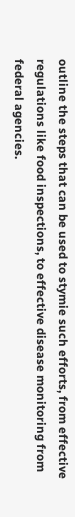outline the steps that can be used to stymie such efforts, from effective regulations like food inspections, to effective disease monitoring from federal agencies.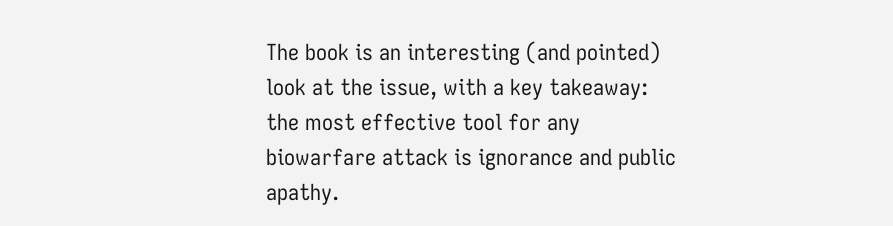The book is an interesting (and pointed) look at the issue, with a key takeaway: the most effective tool for any biowarfare attack is ignorance and public apathy.